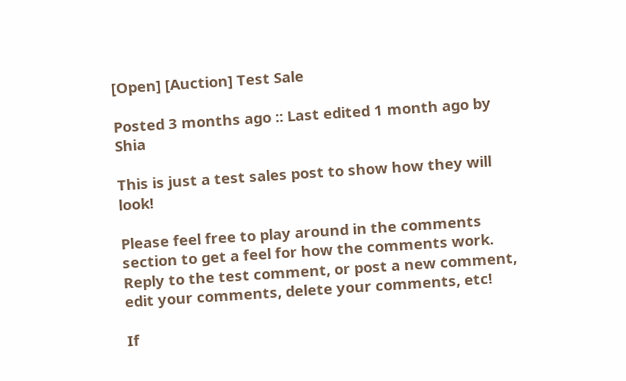[Open] [Auction] Test Sale

Posted 3 months ago :: Last edited 1 month ago by Shia

This is just a test sales post to show how they will look!

Please feel free to play around in the comments section to get a feel for how the comments work. Reply to the test comment, or post a new comment, edit your comments, delete your comments, etc!

If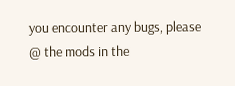you encounter any bugs, please @ the mods in the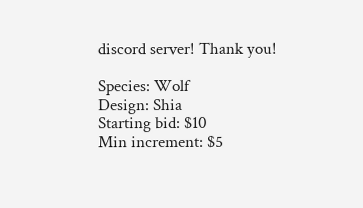discord server! Thank you!

Species: Wolf
Design: Shia
Starting bid: $10
Min increment: $5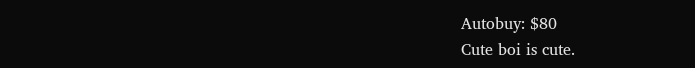Autobuy: $80
Cute boi is cute.